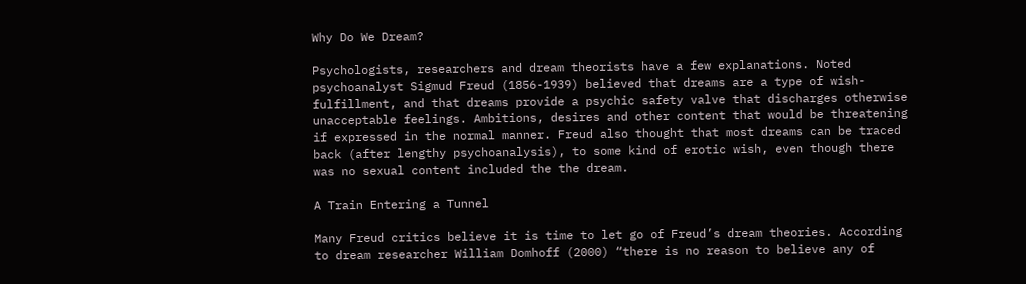Why Do We Dream?

Psychologists, researchers and dream theorists have a few explanations. Noted psychoanalyst Sigmud Freud (1856-1939) believed that dreams are a type of wish-fulfillment, and that dreams provide a psychic safety valve that discharges otherwise unacceptable feelings. Ambitions, desires and other content that would be threatening if expressed in the normal manner. Freud also thought that most dreams can be traced back (after lengthy psychoanalysis), to some kind of erotic wish, even though there was no sexual content included the the dream.

A Train Entering a Tunnel

Many Freud critics believe it is time to let go of Freud’s dream theories. According to dream researcher William Domhoff (2000) “there is no reason to believe any of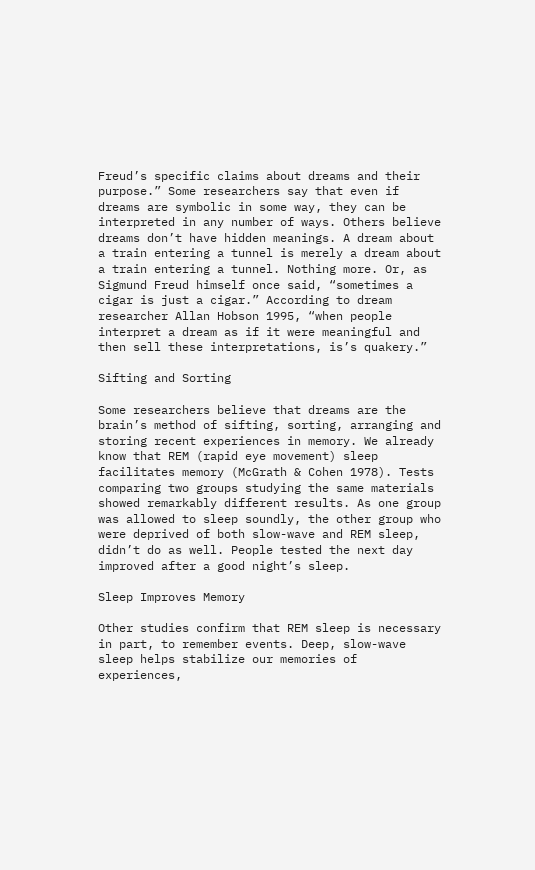Freud’s specific claims about dreams and their purpose.” Some researchers say that even if dreams are symbolic in some way, they can be interpreted in any number of ways. Others believe dreams don’t have hidden meanings. A dream about a train entering a tunnel is merely a dream about a train entering a tunnel. Nothing more. Or, as Sigmund Freud himself once said, “sometimes a cigar is just a cigar.” According to dream researcher Allan Hobson 1995, “when people interpret a dream as if it were meaningful and then sell these interpretations, is’s quakery.”

Sifting and Sorting

Some researchers believe that dreams are the brain’s method of sifting, sorting, arranging and storing recent experiences in memory. We already know that REM (rapid eye movement) sleep facilitates memory (McGrath & Cohen 1978). Tests comparing two groups studying the same materials showed remarkably different results. As one group was allowed to sleep soundly, the other group who were deprived of both slow-wave and REM sleep, didn’t do as well. People tested the next day improved after a good night’s sleep.

Sleep Improves Memory

Other studies confirm that REM sleep is necessary in part, to remember events. Deep, slow-wave sleep helps stabilize our memories of experiences,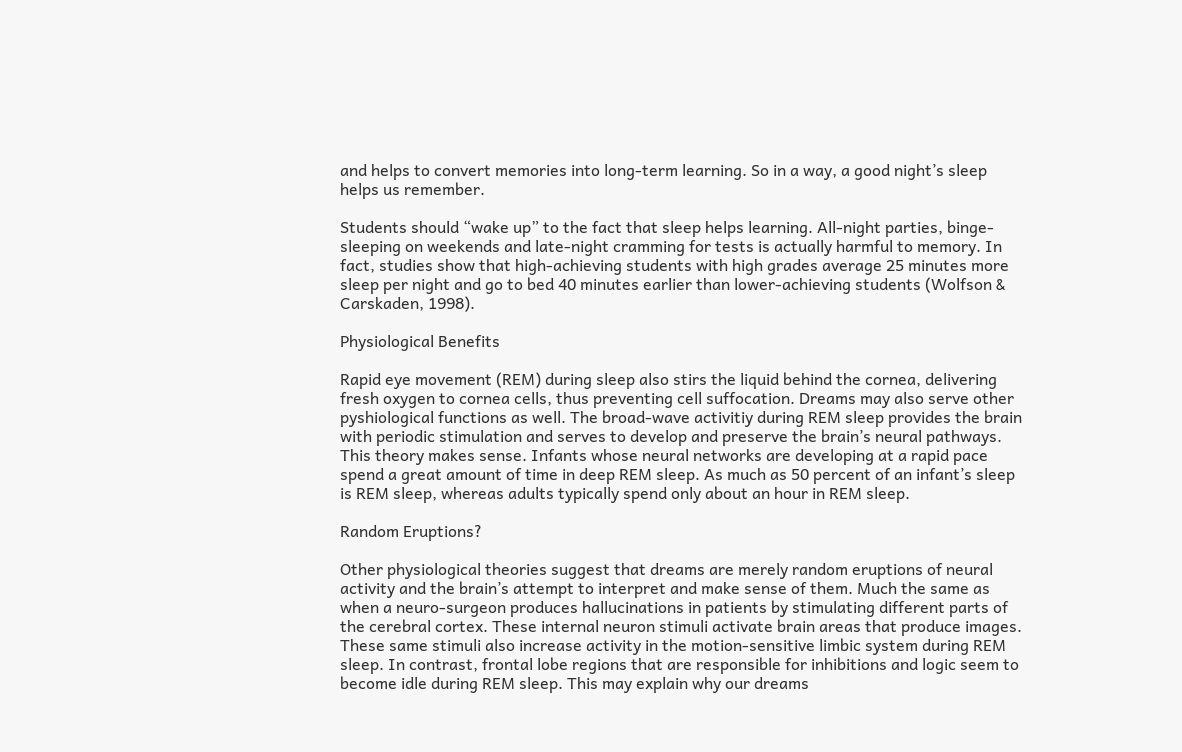and helps to convert memories into long-term learning. So in a way, a good night’s sleep helps us remember.

Students should “wake up” to the fact that sleep helps learning. All-night parties, binge-sleeping on weekends and late-night cramming for tests is actually harmful to memory. In fact, studies show that high-achieving students with high grades average 25 minutes more sleep per night and go to bed 40 minutes earlier than lower-achieving students (Wolfson & Carskaden, 1998).

Physiological Benefits

Rapid eye movement (REM) during sleep also stirs the liquid behind the cornea, delivering fresh oxygen to cornea cells, thus preventing cell suffocation. Dreams may also serve other pyshiological functions as well. The broad-wave activitiy during REM sleep provides the brain with periodic stimulation and serves to develop and preserve the brain’s neural pathways. This theory makes sense. Infants whose neural networks are developing at a rapid pace spend a great amount of time in deep REM sleep. As much as 50 percent of an infant’s sleep is REM sleep, whereas adults typically spend only about an hour in REM sleep.

Random Eruptions?

Other physiological theories suggest that dreams are merely random eruptions of neural activity and the brain’s attempt to interpret and make sense of them. Much the same as when a neuro-surgeon produces hallucinations in patients by stimulating different parts of the cerebral cortex. These internal neuron stimuli activate brain areas that produce images. These same stimuli also increase activity in the motion-sensitive limbic system during REM sleep. In contrast, frontal lobe regions that are responsible for inhibitions and logic seem to become idle during REM sleep. This may explain why our dreams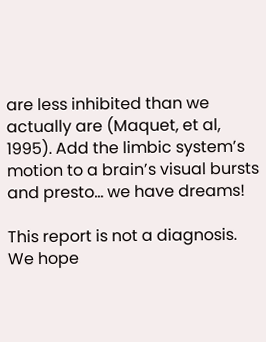are less inhibited than we actually are (Maquet, et al, 1995). Add the limbic system’s motion to a brain’s visual bursts and presto… we have dreams!

This report is not a diagnosis. We hope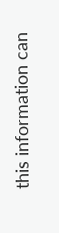this information can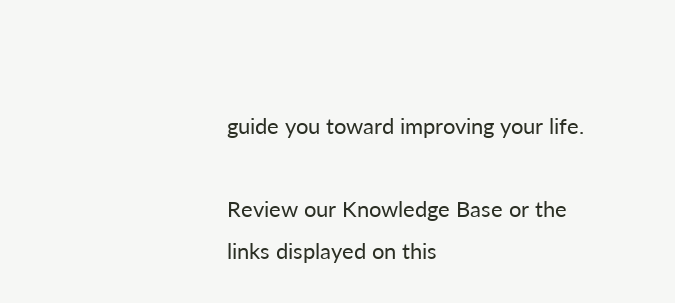guide you toward improving your life.

Review our Knowledge Base or the links displayed on this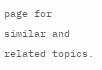page for similar and related topics.